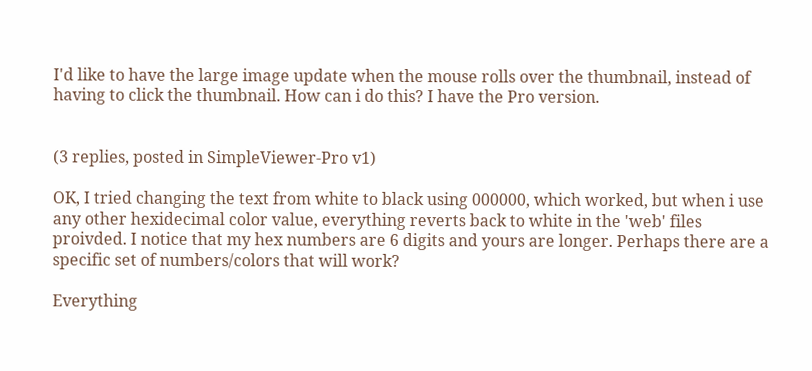I'd like to have the large image update when the mouse rolls over the thumbnail, instead of having to click the thumbnail. How can i do this? I have the Pro version.


(3 replies, posted in SimpleViewer-Pro v1)

OK, I tried changing the text from white to black using 000000, which worked, but when i use any other hexidecimal color value, everything reverts back to white in the 'web' files proivded. I notice that my hex numbers are 6 digits and yours are longer. Perhaps there are a specific set of numbers/colors that will work?

Everything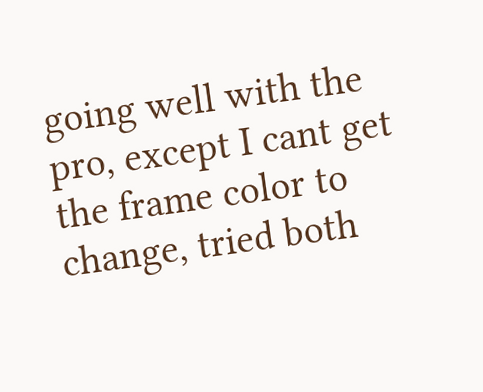going well with the pro, except I cant get the frame color to change, tried both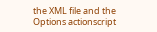the XML file and the Options actionscript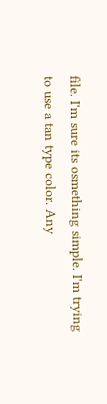file. I'm sure its osmething simple. I'm trying to use a tan type color. Any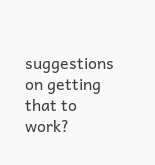suggestions on getting that to work?